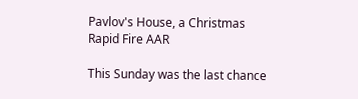Pavlov's House, a Christmas Rapid Fire AAR

This Sunday was the last chance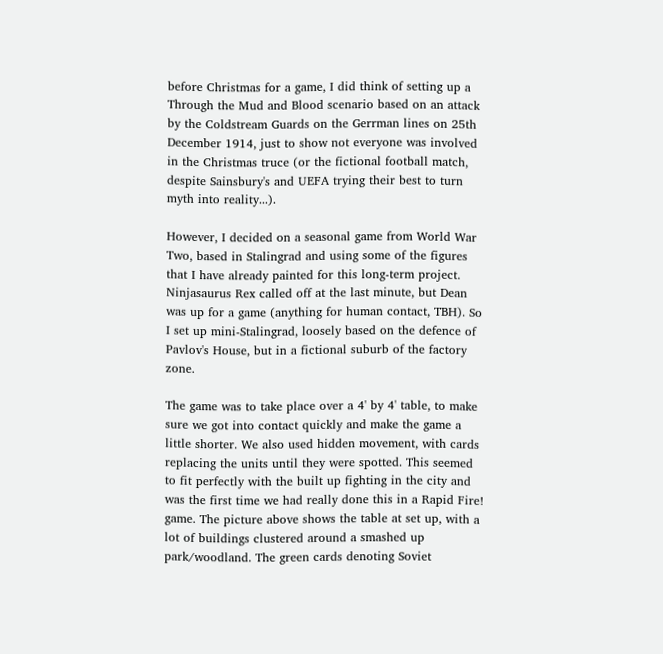before Christmas for a game, I did think of setting up a Through the Mud and Blood scenario based on an attack by the Coldstream Guards on the Gerrman lines on 25th December 1914, just to show not everyone was involved in the Christmas truce (or the fictional football match, despite Sainsbury's and UEFA trying their best to turn myth into reality...).

However, I decided on a seasonal game from World War Two, based in Stalingrad and using some of the figures that I have already painted for this long-term project. Ninjasaurus Rex called off at the last minute, but Dean was up for a game (anything for human contact, TBH). So I set up mini-Stalingrad, loosely based on the defence of Pavlov's House, but in a fictional suburb of the factory zone.

The game was to take place over a 4' by 4' table, to make sure we got into contact quickly and make the game a little shorter. We also used hidden movement, with cards replacing the units until they were spotted. This seemed to fit perfectly with the built up fighting in the city and was the first time we had really done this in a Rapid Fire! game. The picture above shows the table at set up, with a lot of buildings clustered around a smashed up park/woodland. The green cards denoting Soviet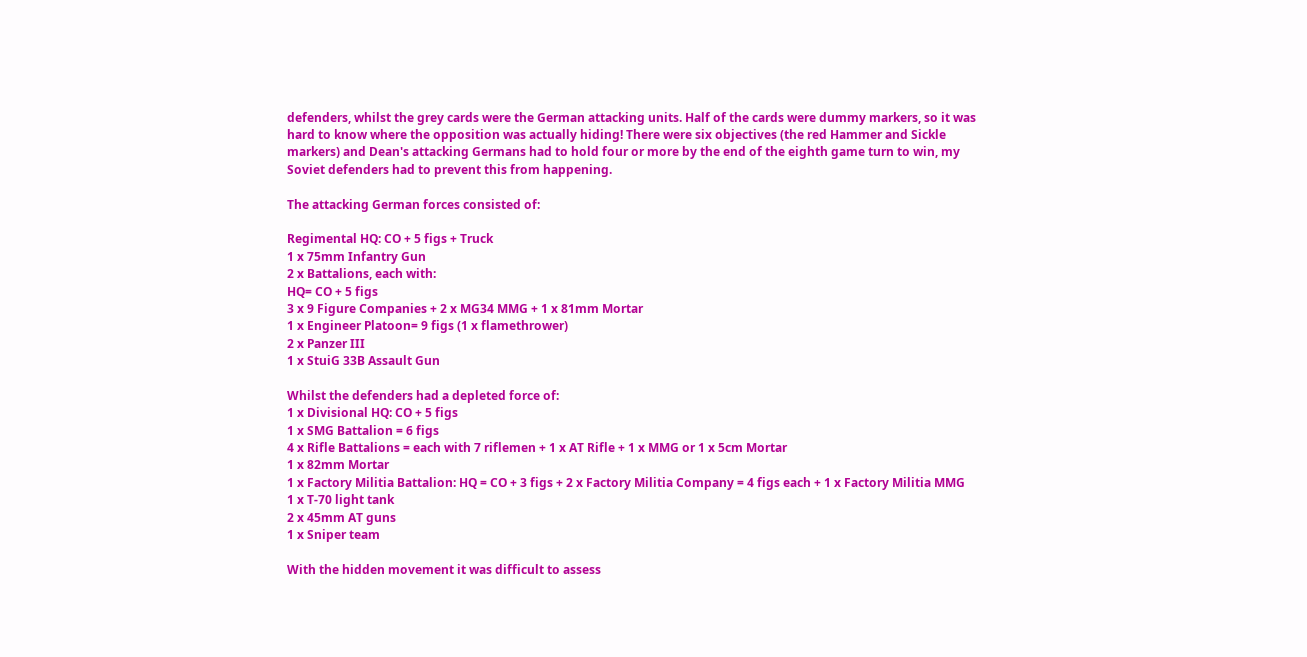defenders, whilst the grey cards were the German attacking units. Half of the cards were dummy markers, so it was hard to know where the opposition was actually hiding! There were six objectives (the red Hammer and Sickle markers) and Dean's attacking Germans had to hold four or more by the end of the eighth game turn to win, my Soviet defenders had to prevent this from happening.

The attacking German forces consisted of:

Regimental HQ: CO + 5 figs + Truck
1 x 75mm Infantry Gun
2 x Battalions, each with:
HQ= CO + 5 figs
3 x 9 Figure Companies + 2 x MG34 MMG + 1 x 81mm Mortar
1 x Engineer Platoon= 9 figs (1 x flamethrower)
2 x Panzer III
1 x StuiG 33B Assault Gun

Whilst the defenders had a depleted force of:
1 x Divisional HQ: CO + 5 figs
1 x SMG Battalion = 6 figs
4 x Rifle Battalions = each with 7 riflemen + 1 x AT Rifle + 1 x MMG or 1 x 5cm Mortar
1 x 82mm Mortar
1 x Factory Militia Battalion: HQ = CO + 3 figs + 2 x Factory Militia Company = 4 figs each + 1 x Factory Militia MMG
1 x T-70 light tank
2 x 45mm AT guns
1 x Sniper team

With the hidden movement it was difficult to assess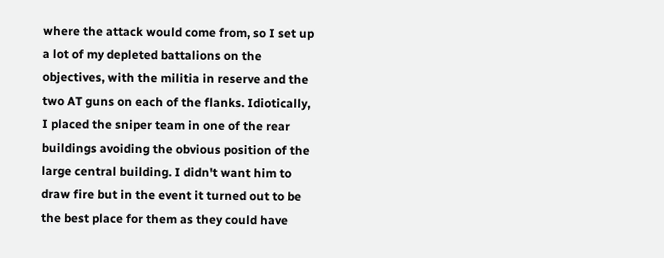where the attack would come from, so I set up a lot of my depleted battalions on the objectives, with the militia in reserve and the two AT guns on each of the flanks. Idiotically, I placed the sniper team in one of the rear buildings avoiding the obvious position of the large central building. I didn't want him to draw fire but in the event it turned out to be the best place for them as they could have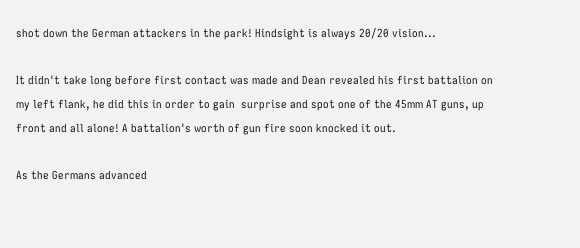shot down the German attackers in the park! Hindsight is always 20/20 vision...

It didn't take long before first contact was made and Dean revealed his first battalion on my left flank, he did this in order to gain  surprise and spot one of the 45mm AT guns, up front and all alone! A battalion's worth of gun fire soon knocked it out.

As the Germans advanced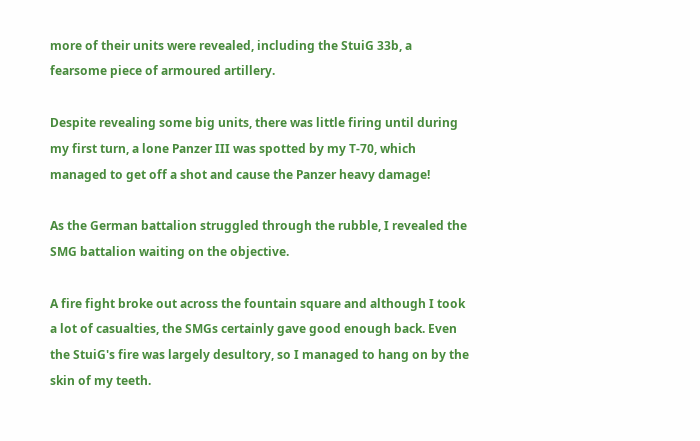more of their units were revealed, including the StuiG 33b, a fearsome piece of armoured artillery.

Despite revealing some big units, there was little firing until during my first turn, a lone Panzer III was spotted by my T-70, which managed to get off a shot and cause the Panzer heavy damage!

As the German battalion struggled through the rubble, I revealed the SMG battalion waiting on the objective.

A fire fight broke out across the fountain square and although I took a lot of casualties, the SMGs certainly gave good enough back. Even the StuiG's fire was largely desultory, so I managed to hang on by the skin of my teeth.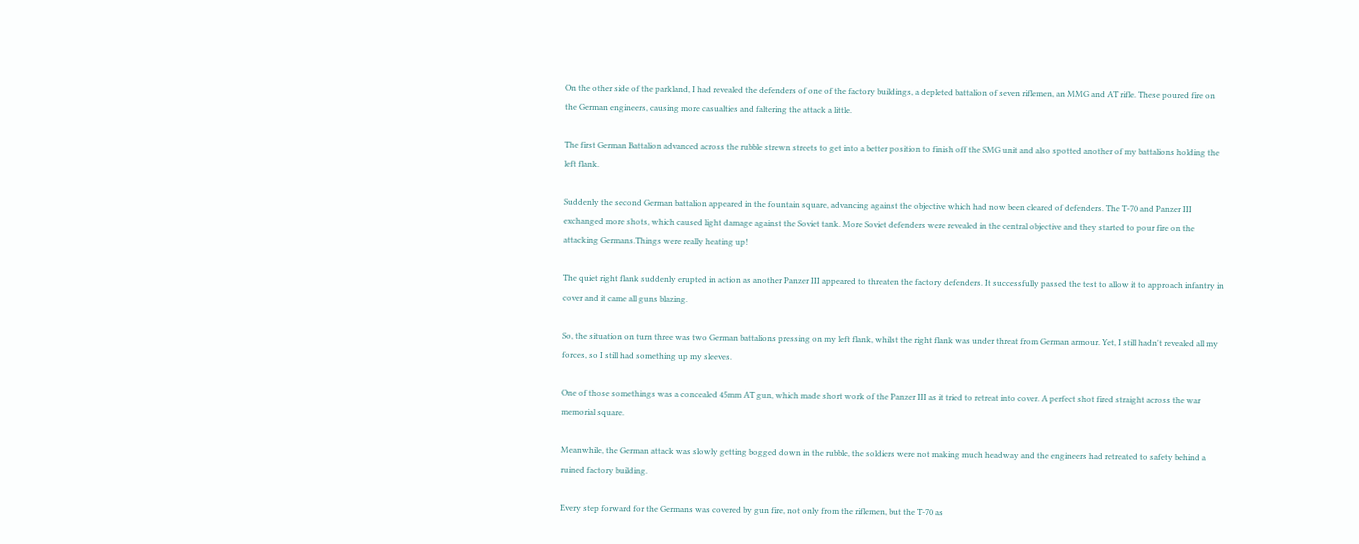On the other side of the parkland, I had revealed the defenders of one of the factory buildings, a depleted battalion of seven riflemen, an MMG and AT rifle. These poured fire on the German engineers, causing more casualties and faltering the attack a little.

The first German Battalion advanced across the rubble strewn streets to get into a better position to finish off the SMG unit and also spotted another of my battalions holding the left flank.

Suddenly the second German battalion appeared in the fountain square, advancing against the objective which had now been cleared of defenders. The T-70 and Panzer III exchanged more shots, which caused light damage against the Soviet tank. More Soviet defenders were revealed in the central objective and they started to pour fire on the attacking Germans.Things were really heating up!

The quiet right flank suddenly erupted in action as another Panzer III appeared to threaten the factory defenders. It successfully passed the test to allow it to approach infantry in cover and it came all guns blazing.

So, the situation on turn three was two German battalions pressing on my left flank, whilst the right flank was under threat from German armour. Yet, I still hadn't revealed all my forces, so I still had something up my sleeves.

One of those somethings was a concealed 45mm AT gun, which made short work of the Panzer III as it tried to retreat into cover. A perfect shot fired straight across the war memorial square.

Meanwhile, the German attack was slowly getting bogged down in the rubble, the soldiers were not making much headway and the engineers had retreated to safety behind a ruined factory building.

Every step forward for the Germans was covered by gun fire, not only from the riflemen, but the T-70 as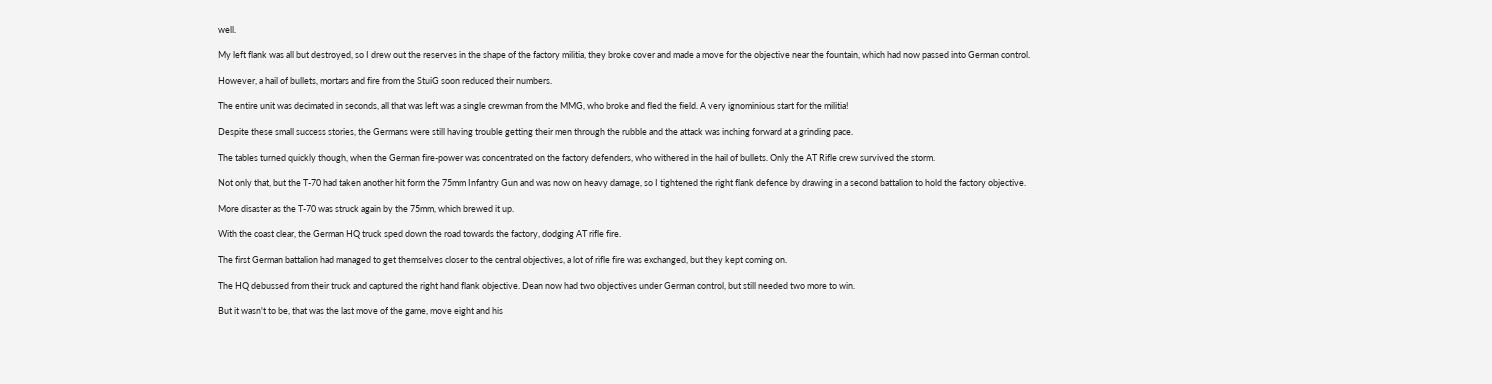well.

My left flank was all but destroyed, so I drew out the reserves in the shape of the factory militia, they broke cover and made a move for the objective near the fountain, which had now passed into German control.

However, a hail of bullets, mortars and fire from the StuiG soon reduced their numbers.

The entire unit was decimated in seconds, all that was left was a single crewman from the MMG, who broke and fled the field. A very ignominious start for the militia!

Despite these small success stories, the Germans were still having trouble getting their men through the rubble and the attack was inching forward at a grinding pace.

The tables turned quickly though, when the German fire-power was concentrated on the factory defenders, who withered in the hail of bullets. Only the AT Rifle crew survived the storm.

Not only that, but the T-70 had taken another hit form the 75mm Infantry Gun and was now on heavy damage, so I tightened the right flank defence by drawing in a second battalion to hold the factory objective.

More disaster as the T-70 was struck again by the 75mm, which brewed it up.

With the coast clear, the German HQ truck sped down the road towards the factory, dodging AT rifle fire.

The first German battalion had managed to get themselves closer to the central objectives, a lot of rifle fire was exchanged, but they kept coming on.

The HQ debussed from their truck and captured the right hand flank objective. Dean now had two objectives under German control, but still needed two more to win.

But it wasn't to be, that was the last move of the game, move eight and his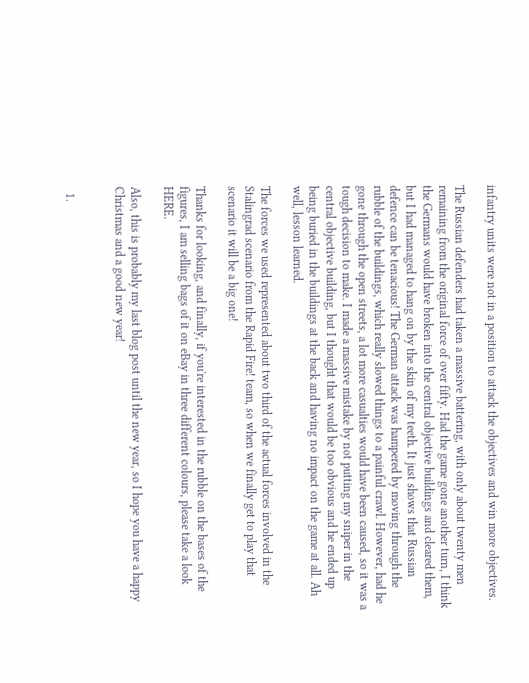infantry units were not in a position to attack the objectives and win more objectives.

The Russian defenders had taken a massive battering, with only about twenty men remaining from the original force of over fifty. Had the game gone another turn, I think the Germans would have broken into the central objective buildings and cleared them, but I had managed to hang on by the skin of my teeth. It just shows that Russian defence can be tenacious! The German attack was hampered by moving through the rubble of the buildings, which really slowed things to a painful crawl. However, had he gone through the open streets, a lot more casualties would have been caused, so it was a tough decision to make. I made a massive mistake by not putting my sniper in the central objective building, but I thought that would be too obvious and he ended up being buried in the buildings at the back and having no impact on the game at all. Ah well, lesson learned.

The forces we used represented about two third of the actual forces involved in the Stalingrad scenario from the Rapid Fire! team, so when we finally get to play that scenario it will be a big one!

Thanks for looking, and finally, if you're interested in the rubble on the bases of the figures, I am selling bags of it on eBay in three different colours, please take a look HERE.

Also, this is probably my last blog post until the new year, so I hope you have a happy Christmas and a good new year!


  1.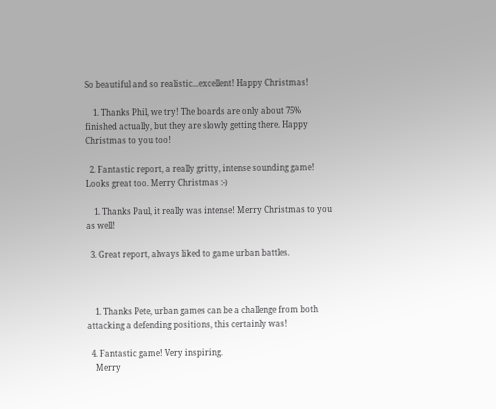So beautiful and so realistic...excellent! Happy Christmas!

    1. Thanks Phil, we try! The boards are only about 75% finished actually, but they are slowly getting there. Happy Christmas to you too!

  2. Fantastic report, a really gritty, intense sounding game! Looks great too. Merry Christmas :-)

    1. Thanks Paul, it really was intense! Merry Christmas to you as well!

  3. Great report, always liked to game urban battles.



    1. Thanks Pete, urban games can be a challenge from both attacking a defending positions, this certainly was!

  4. Fantastic game! Very inspiring.
    Merry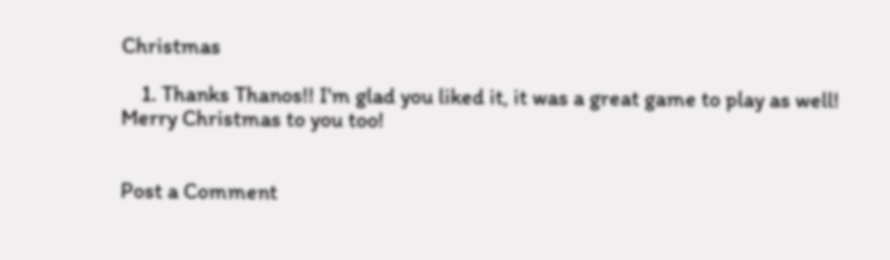Christmas

    1. Thanks Thanos!! I'm glad you liked it, it was a great game to play as well! Merry Christmas to you too!


Post a Comment